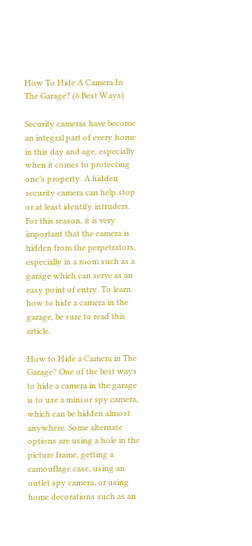How To Hide A Camera In The Garage? (6 Best Ways)

Security cameras have become an integral part of every home in this day and age, especially when it comes to protecting one’s property. A hidden security camera can help stop or at least identify intruders. For this reason, it is very important that the camera is hidden from the perpetrators, especially in a room such as a garage which can serve as an easy point of entry. To learn how to hide a camera in the garage, be sure to read this article.

How to Hide a Camera in The Garage? One of the best ways to hide a camera in the garage is to use a mini or spy camera, which can be hidden almost anywhere. Some alternate options are using a hole in the picture frame, getting a camouflage case, using an outlet spy camera, or using home decorations such as an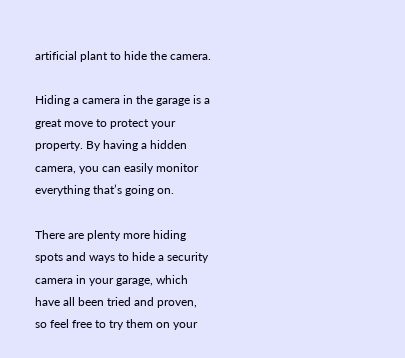artificial plant to hide the camera.

Hiding a camera in the garage is a great move to protect your property. By having a hidden camera, you can easily monitor everything that’s going on.

There are plenty more hiding spots and ways to hide a security camera in your garage, which have all been tried and proven, so feel free to try them on your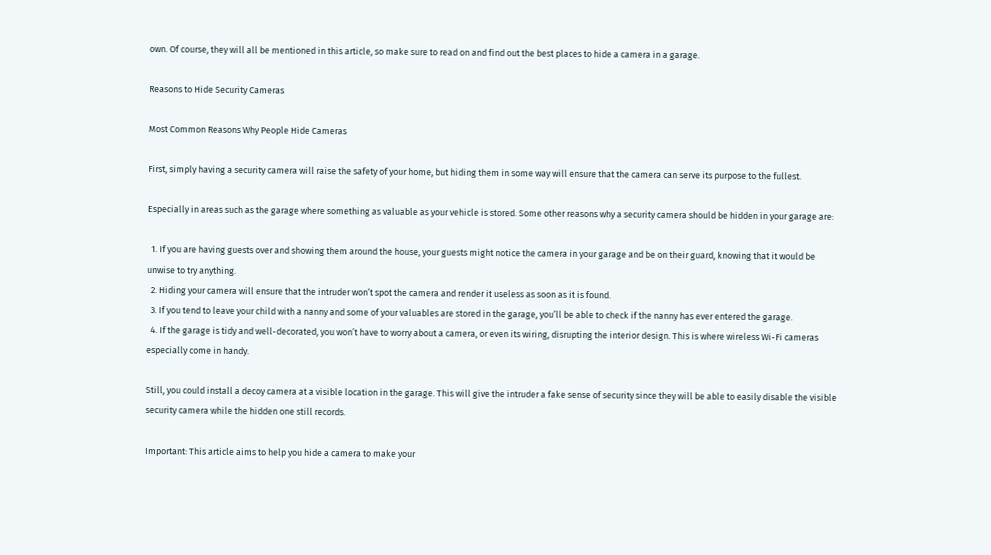own. Of course, they will all be mentioned in this article, so make sure to read on and find out the best places to hide a camera in a garage.

Reasons to Hide Security Cameras

Most Common Reasons Why People Hide Cameras

First, simply having a security camera will raise the safety of your home, but hiding them in some way will ensure that the camera can serve its purpose to the fullest.

Especially in areas such as the garage where something as valuable as your vehicle is stored. Some other reasons why a security camera should be hidden in your garage are:

  1. If you are having guests over and showing them around the house, your guests might notice the camera in your garage and be on their guard, knowing that it would be unwise to try anything.
  2. Hiding your camera will ensure that the intruder won’t spot the camera and render it useless as soon as it is found.
  3. If you tend to leave your child with a nanny and some of your valuables are stored in the garage, you’ll be able to check if the nanny has ever entered the garage.
  4. If the garage is tidy and well-decorated, you won’t have to worry about a camera, or even its wiring, disrupting the interior design. This is where wireless Wi-Fi cameras especially come in handy.

Still, you could install a decoy camera at a visible location in the garage. This will give the intruder a fake sense of security since they will be able to easily disable the visible security camera while the hidden one still records.

Important: This article aims to help you hide a camera to make your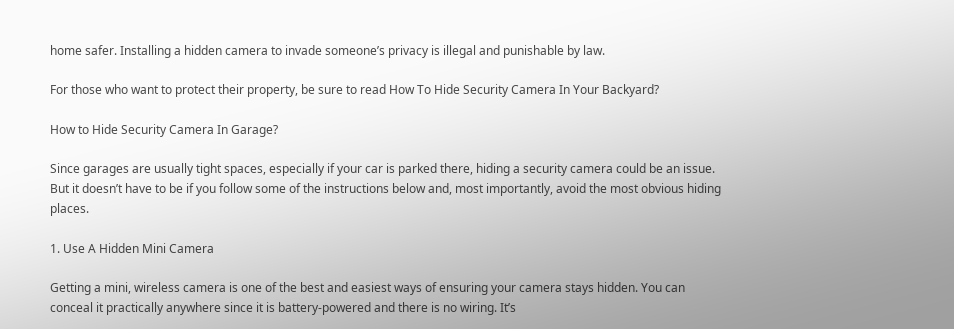home safer. Installing a hidden camera to invade someone’s privacy is illegal and punishable by law.

For those who want to protect their property, be sure to read How To Hide Security Camera In Your Backyard?

How to Hide Security Camera In Garage?

Since garages are usually tight spaces, especially if your car is parked there, hiding a security camera could be an issue. But it doesn’t have to be if you follow some of the instructions below and, most importantly, avoid the most obvious hiding places.

1. Use A Hidden Mini Camera

Getting a mini, wireless camera is one of the best and easiest ways of ensuring your camera stays hidden. You can conceal it practically anywhere since it is battery-powered and there is no wiring. It’s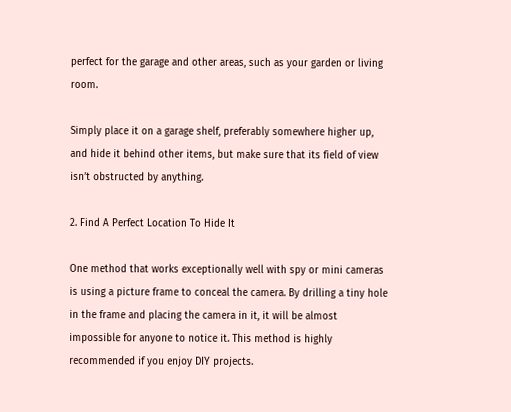perfect for the garage and other areas, such as your garden or living room.

Simply place it on a garage shelf, preferably somewhere higher up, and hide it behind other items, but make sure that its field of view isn’t obstructed by anything.

2. Find A Perfect Location To Hide It

One method that works exceptionally well with spy or mini cameras is using a picture frame to conceal the camera. By drilling a tiny hole in the frame and placing the camera in it, it will be almost impossible for anyone to notice it. This method is highly recommended if you enjoy DIY projects.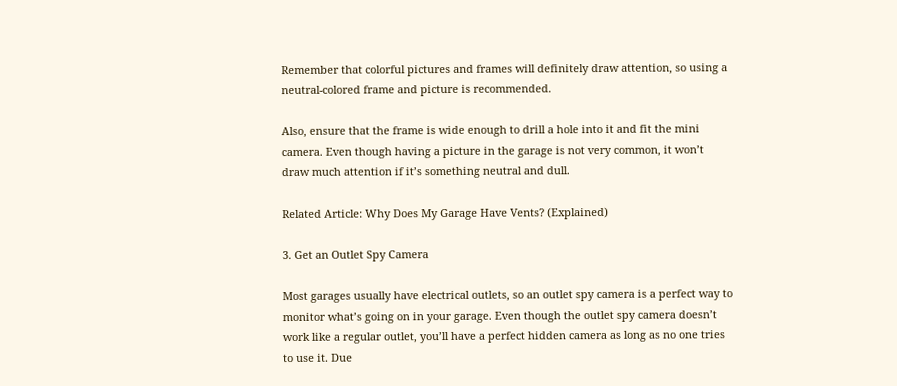Remember that colorful pictures and frames will definitely draw attention, so using a neutral-colored frame and picture is recommended.

Also, ensure that the frame is wide enough to drill a hole into it and fit the mini camera. Even though having a picture in the garage is not very common, it won’t draw much attention if it’s something neutral and dull.

Related Article: Why Does My Garage Have Vents? (Explained)

3. Get an Outlet Spy Camera

Most garages usually have electrical outlets, so an outlet spy camera is a perfect way to monitor what’s going on in your garage. Even though the outlet spy camera doesn’t work like a regular outlet, you’ll have a perfect hidden camera as long as no one tries to use it. Due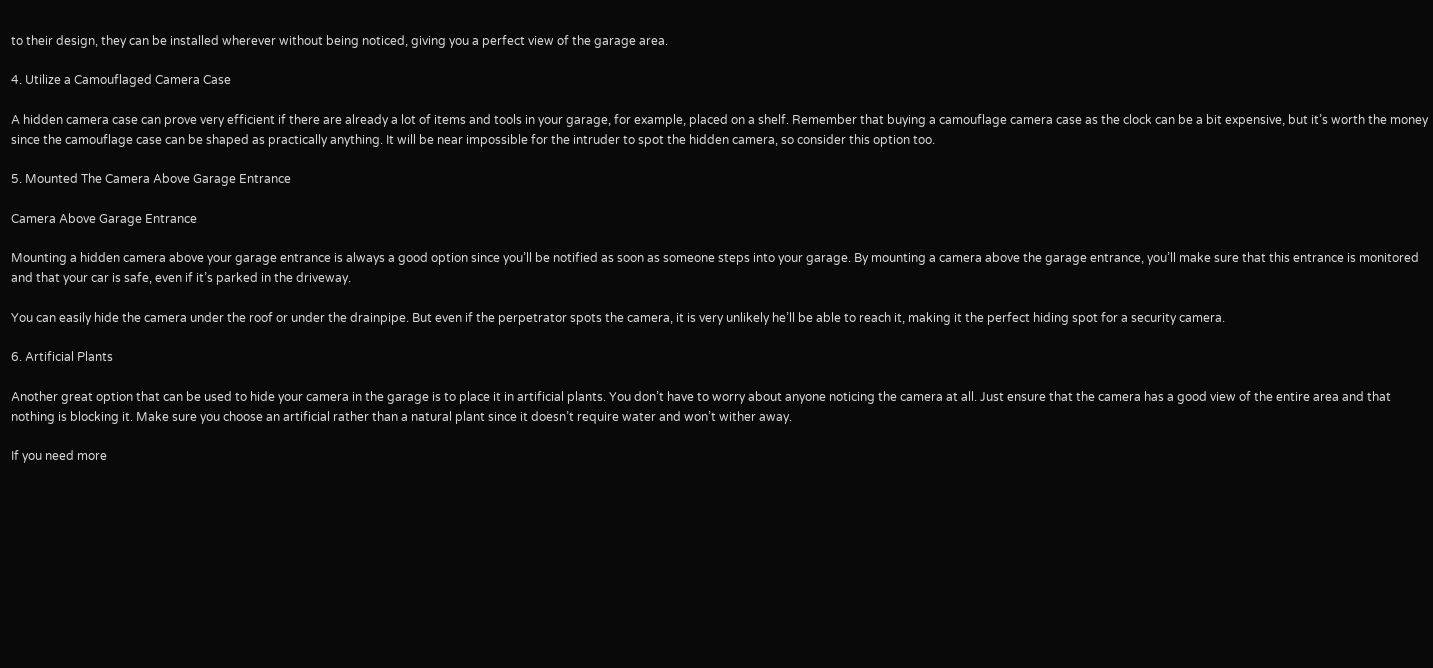to their design, they can be installed wherever without being noticed, giving you a perfect view of the garage area.

4. Utilize a Camouflaged Camera Case

A hidden camera case can prove very efficient if there are already a lot of items and tools in your garage, for example, placed on a shelf. Remember that buying a camouflage camera case as the clock can be a bit expensive, but it’s worth the money since the camouflage case can be shaped as practically anything. It will be near impossible for the intruder to spot the hidden camera, so consider this option too.

5. Mounted The Camera Above Garage Entrance

Camera Above Garage Entrance

Mounting a hidden camera above your garage entrance is always a good option since you’ll be notified as soon as someone steps into your garage. By mounting a camera above the garage entrance, you’ll make sure that this entrance is monitored and that your car is safe, even if it’s parked in the driveway.

You can easily hide the camera under the roof or under the drainpipe. But even if the perpetrator spots the camera, it is very unlikely he’ll be able to reach it, making it the perfect hiding spot for a security camera.

6. Artificial Plants

Another great option that can be used to hide your camera in the garage is to place it in artificial plants. You don’t have to worry about anyone noticing the camera at all. Just ensure that the camera has a good view of the entire area and that nothing is blocking it. Make sure you choose an artificial rather than a natural plant since it doesn’t require water and won’t wither away.

If you need more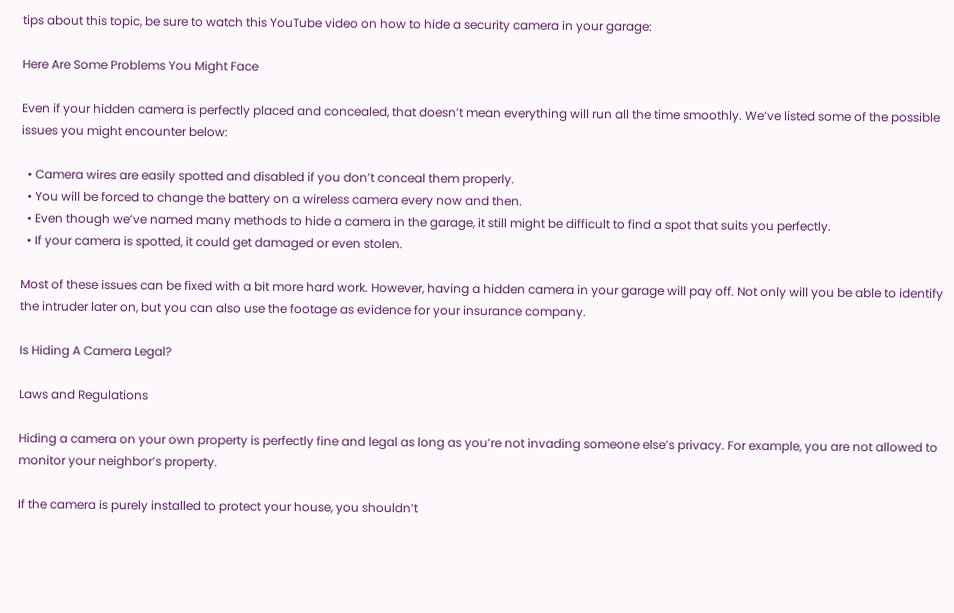tips about this topic, be sure to watch this YouTube video on how to hide a security camera in your garage:

Here Are Some Problems You Might Face

Even if your hidden camera is perfectly placed and concealed, that doesn’t mean everything will run all the time smoothly. We’ve listed some of the possible issues you might encounter below:

  • Camera wires are easily spotted and disabled if you don’t conceal them properly.
  • You will be forced to change the battery on a wireless camera every now and then.
  • Even though we’ve named many methods to hide a camera in the garage, it still might be difficult to find a spot that suits you perfectly.
  • If your camera is spotted, it could get damaged or even stolen.

Most of these issues can be fixed with a bit more hard work. However, having a hidden camera in your garage will pay off. Not only will you be able to identify the intruder later on, but you can also use the footage as evidence for your insurance company.

Is Hiding A Camera Legal?

Laws and Regulations

Hiding a camera on your own property is perfectly fine and legal as long as you’re not invading someone else’s privacy. For example, you are not allowed to monitor your neighbor’s property.

If the camera is purely installed to protect your house, you shouldn’t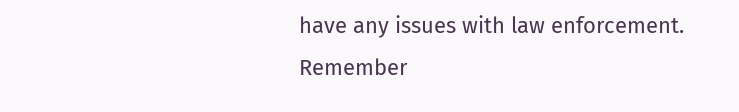have any issues with law enforcement. Remember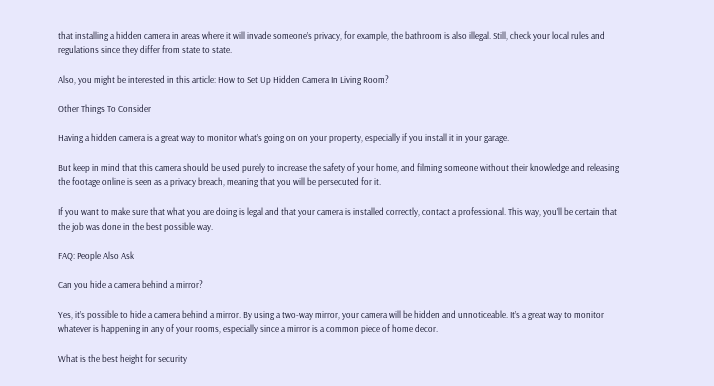that installing a hidden camera in areas where it will invade someone’s privacy, for example, the bathroom is also illegal. Still, check your local rules and regulations since they differ from state to state.

Also, you might be interested in this article: How to Set Up Hidden Camera In Living Room?

Other Things To Consider

Having a hidden camera is a great way to monitor what’s going on on your property, especially if you install it in your garage.

But keep in mind that this camera should be used purely to increase the safety of your home, and filming someone without their knowledge and releasing the footage online is seen as a privacy breach, meaning that you will be persecuted for it.

If you want to make sure that what you are doing is legal and that your camera is installed correctly, contact a professional. This way, you’ll be certain that the job was done in the best possible way.

FAQ: People Also Ask

Can you hide a camera behind a mirror?

Yes, it’s possible to hide a camera behind a mirror. By using a two-way mirror, your camera will be hidden and unnoticeable. It’s a great way to monitor whatever is happening in any of your rooms, especially since a mirror is a common piece of home decor.

What is the best height for security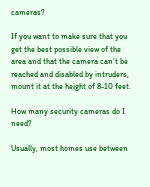cameras?

If you want to make sure that you get the best possible view of the area and that the camera can’t be reached and disabled by intruders, mount it at the height of 8-10 feet.

How many security cameras do I need?

Usually, most homes use between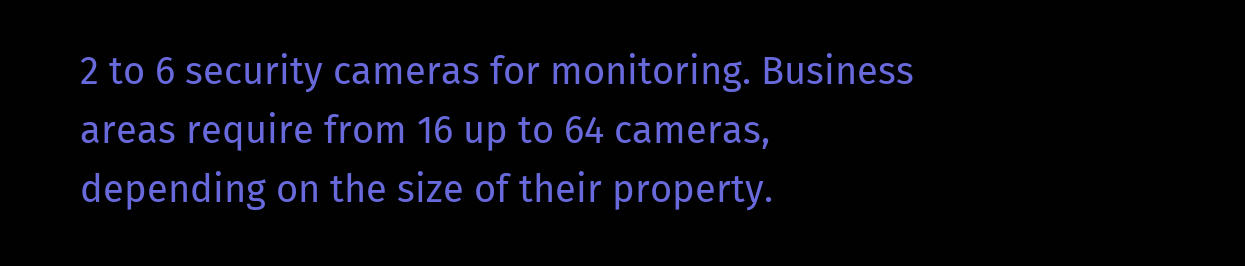2 to 6 security cameras for monitoring. Business areas require from 16 up to 64 cameras, depending on the size of their property.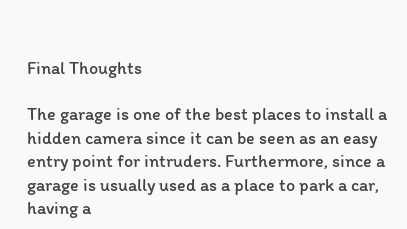Final Thoughts

The garage is one of the best places to install a hidden camera since it can be seen as an easy entry point for intruders. Furthermore, since a garage is usually used as a place to park a car, having a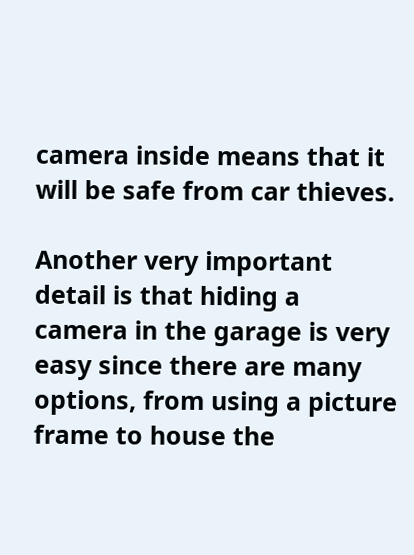camera inside means that it will be safe from car thieves.

Another very important detail is that hiding a camera in the garage is very easy since there are many options, from using a picture frame to house the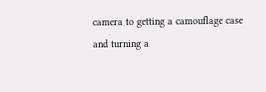camera to getting a camouflage case and turning a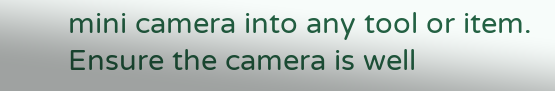mini camera into any tool or item. Ensure the camera is well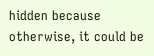hidden because otherwise, it could be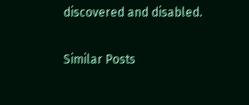discovered and disabled.

Similar Posts